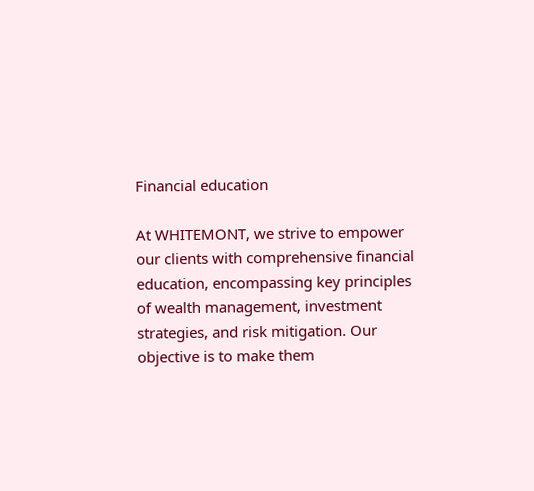Financial education

At WHITEMONT, we strive to empower our clients with comprehensive financial education, encompassing key principles of wealth management, investment strategies, and risk mitigation. Our objective is to make them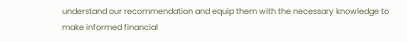understand our recommendation and equip them with the necessary knowledge to make informed financial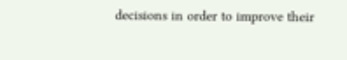decisions in order to improve their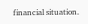financial situation.